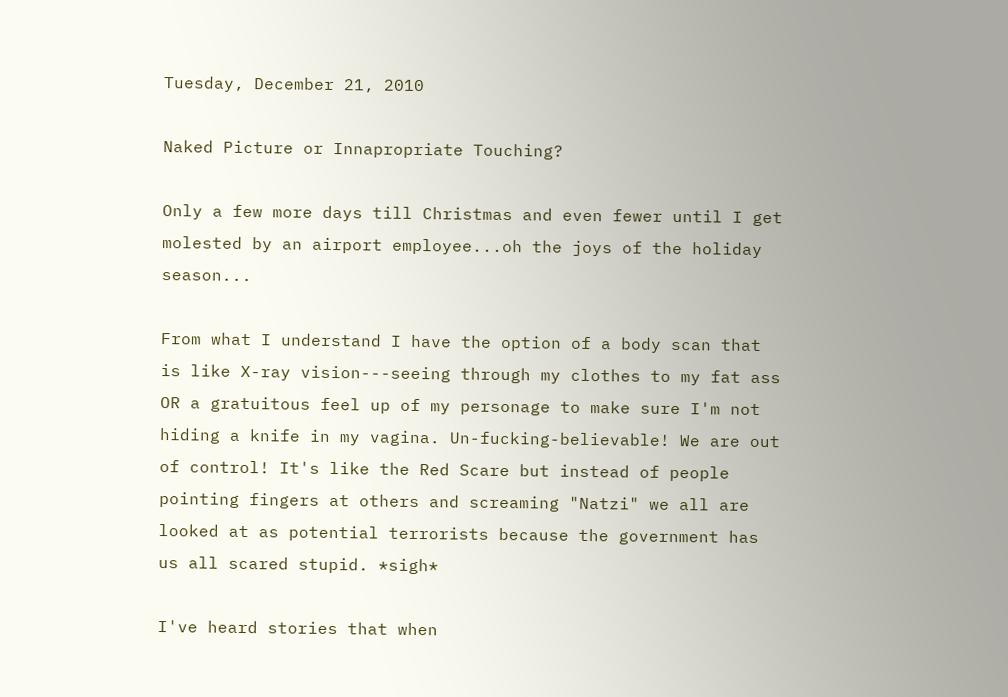Tuesday, December 21, 2010

Naked Picture or Innapropriate Touching?

Only a few more days till Christmas and even fewer until I get molested by an airport employee...oh the joys of the holiday season...

From what I understand I have the option of a body scan that is like X-ray vision---seeing through my clothes to my fat ass OR a gratuitous feel up of my personage to make sure I'm not hiding a knife in my vagina. Un-fucking-believable! We are out of control! It's like the Red Scare but instead of people pointing fingers at others and screaming "Natzi" we all are looked at as potential terrorists because the government has us all scared stupid. *sigh*

I've heard stories that when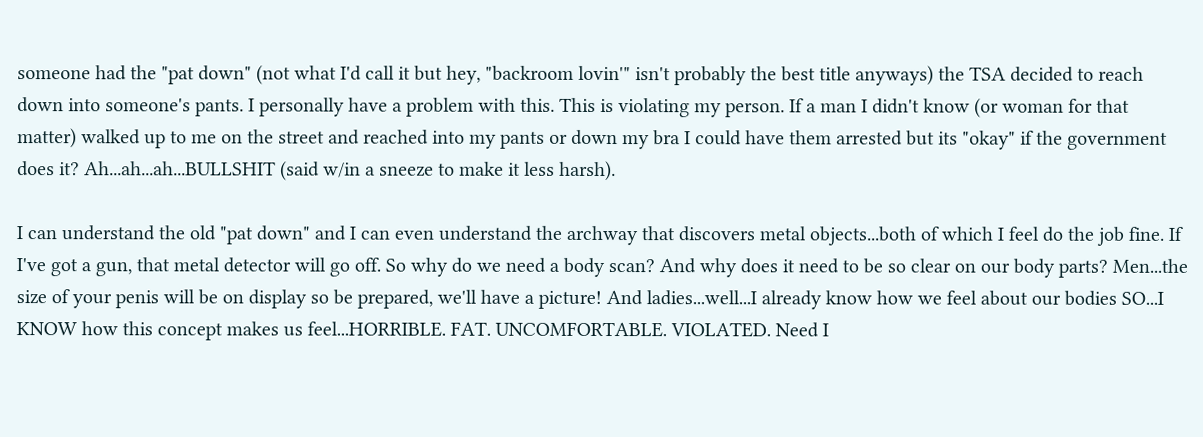someone had the "pat down" (not what I'd call it but hey, "backroom lovin'" isn't probably the best title anyways) the TSA decided to reach down into someone's pants. I personally have a problem with this. This is violating my person. If a man I didn't know (or woman for that matter) walked up to me on the street and reached into my pants or down my bra I could have them arrested but its "okay" if the government does it? Ah...ah...ah...BULLSHIT (said w/in a sneeze to make it less harsh).

I can understand the old "pat down" and I can even understand the archway that discovers metal objects...both of which I feel do the job fine. If I've got a gun, that metal detector will go off. So why do we need a body scan? And why does it need to be so clear on our body parts? Men...the size of your penis will be on display so be prepared, we'll have a picture! And ladies...well...I already know how we feel about our bodies SO...I KNOW how this concept makes us feel...HORRIBLE. FAT. UNCOMFORTABLE. VIOLATED. Need I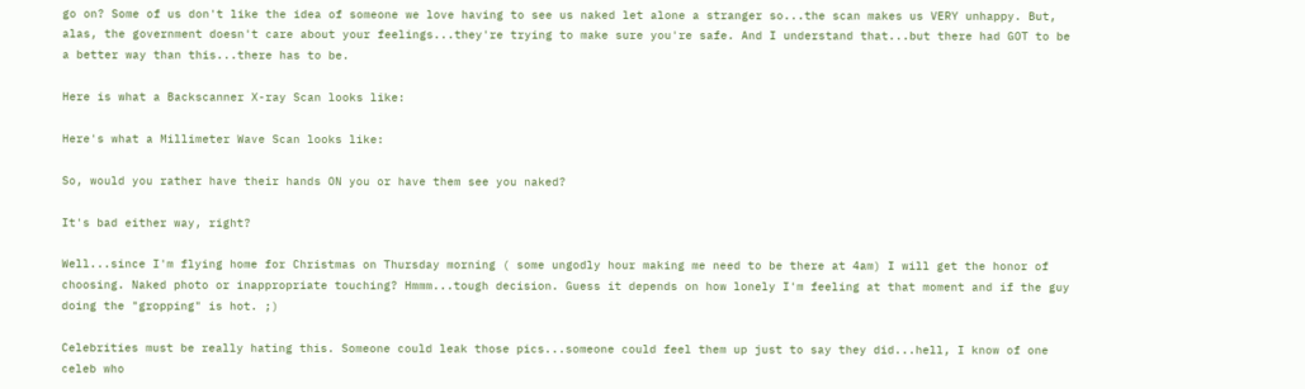go on? Some of us don't like the idea of someone we love having to see us naked let alone a stranger so...the scan makes us VERY unhappy. But, alas, the government doesn't care about your feelings...they're trying to make sure you're safe. And I understand that...but there had GOT to be a better way than this...there has to be.

Here is what a Backscanner X-ray Scan looks like:

Here's what a Millimeter Wave Scan looks like:

So, would you rather have their hands ON you or have them see you naked?

It's bad either way, right?

Well...since I'm flying home for Christmas on Thursday morning ( some ungodly hour making me need to be there at 4am) I will get the honor of choosing. Naked photo or inappropriate touching? Hmmm...tough decision. Guess it depends on how lonely I'm feeling at that moment and if the guy doing the "gropping" is hot. ;)

Celebrities must be really hating this. Someone could leak those pics...someone could feel them up just to say they did...hell, I know of one celeb who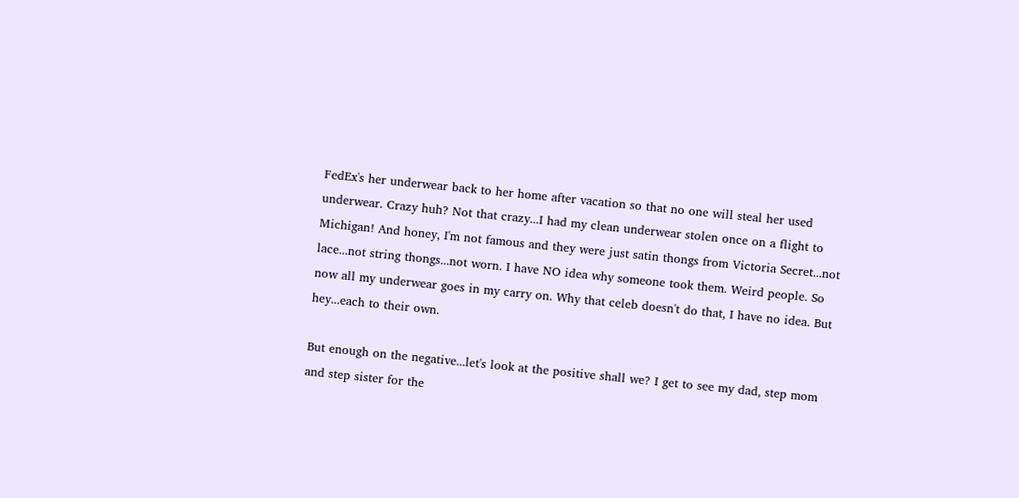FedEx's her underwear back to her home after vacation so that no one will steal her used underwear. Crazy huh? Not that crazy...I had my clean underwear stolen once on a flight to Michigan! And honey, I'm not famous and they were just satin thongs from Victoria Secret...not lace...not string thongs...not worn. I have NO idea why someone took them. Weird people. So now all my underwear goes in my carry on. Why that celeb doesn't do that, I have no idea. But hey...each to their own.

But enough on the negative...let's look at the positive shall we? I get to see my dad, step mom and step sister for the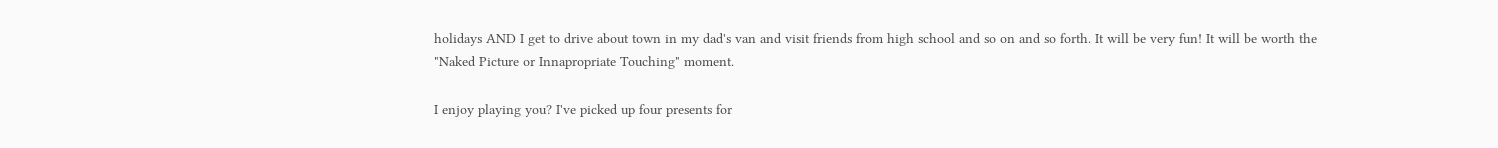holidays AND I get to drive about town in my dad's van and visit friends from high school and so on and so forth. It will be very fun! It will be worth the "Naked Picture or Innapropriate Touching" moment.

I enjoy playing you? I've picked up four presents for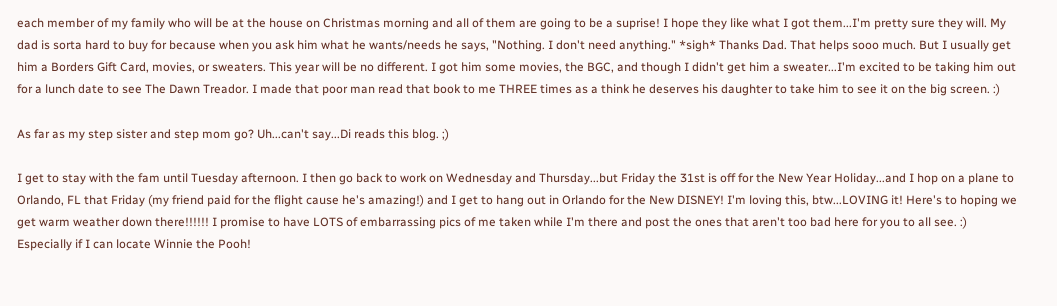each member of my family who will be at the house on Christmas morning and all of them are going to be a suprise! I hope they like what I got them...I'm pretty sure they will. My dad is sorta hard to buy for because when you ask him what he wants/needs he says, "Nothing. I don't need anything." *sigh* Thanks Dad. That helps sooo much. But I usually get him a Borders Gift Card, movies, or sweaters. This year will be no different. I got him some movies, the BGC, and though I didn't get him a sweater...I'm excited to be taking him out for a lunch date to see The Dawn Treador. I made that poor man read that book to me THREE times as a think he deserves his daughter to take him to see it on the big screen. :)

As far as my step sister and step mom go? Uh...can't say...Di reads this blog. ;)

I get to stay with the fam until Tuesday afternoon. I then go back to work on Wednesday and Thursday...but Friday the 31st is off for the New Year Holiday...and I hop on a plane to Orlando, FL that Friday (my friend paid for the flight cause he's amazing!) and I get to hang out in Orlando for the New DISNEY! I'm loving this, btw...LOVING it! Here's to hoping we get warm weather down there!!!!!! I promise to have LOTS of embarrassing pics of me taken while I'm there and post the ones that aren't too bad here for you to all see. :) Especially if I can locate Winnie the Pooh!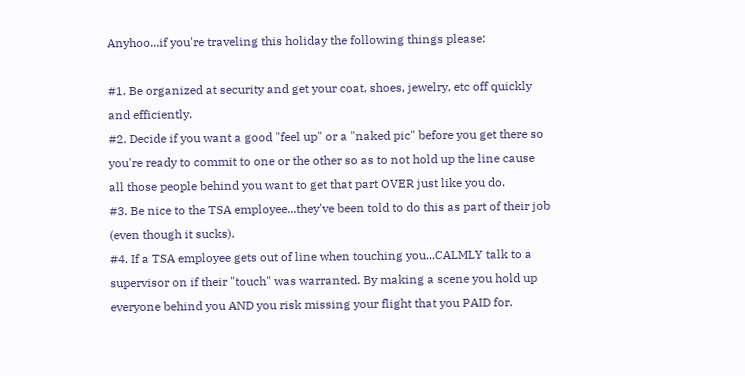Anyhoo...if you're traveling this holiday the following things please:

#1. Be organized at security and get your coat, shoes, jewelry, etc off quickly and efficiently.
#2. Decide if you want a good "feel up" or a "naked pic" before you get there so you're ready to commit to one or the other so as to not hold up the line cause all those people behind you want to get that part OVER just like you do.
#3. Be nice to the TSA employee...they've been told to do this as part of their job (even though it sucks).
#4. If a TSA employee gets out of line when touching you...CALMLY talk to a supervisor on if their "touch" was warranted. By making a scene you hold up everyone behind you AND you risk missing your flight that you PAID for.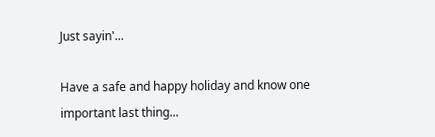Just sayin'...

Have a safe and happy holiday and know one important last thing...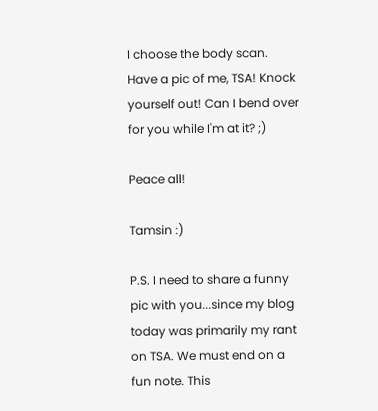I choose the body scan. Have a pic of me, TSA! Knock yourself out! Can I bend over for you while I'm at it? ;)

Peace all!

Tamsin :)

P.S. I need to share a funny pic with you...since my blog today was primarily my rant on TSA. We must end on a fun note. This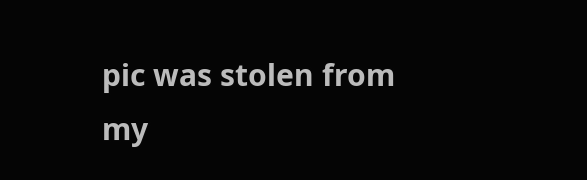pic was stolen from my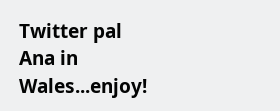Twitter pal Ana in Wales...enjoy!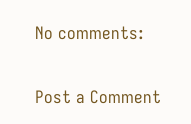No comments:

Post a Comment